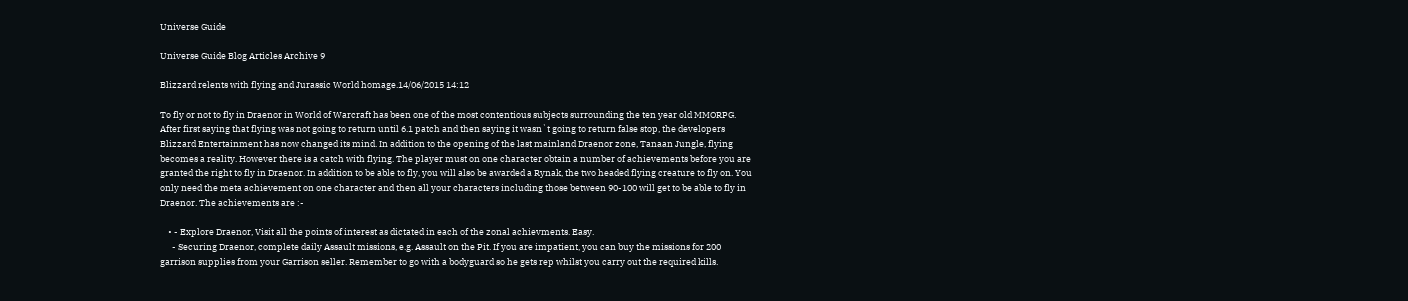Universe Guide

Universe Guide Blog Articles Archive 9

Blizzard relents with flying and Jurassic World homage.14/06/2015 14:12

To fly or not to fly in Draenor in World of Warcraft has been one of the most contentious subjects surrounding the ten year old MMORPG. After first saying that flying was not going to return until 6.1 patch and then saying it wasn`t going to return false stop, the developers Blizzard Entertainment has now changed its mind. In addition to the opening of the last mainland Draenor zone, Tanaan Jungle, flying becomes a reality. However there is a catch with flying. The player must on one character obtain a number of achievements before you are granted the right to fly in Draenor. In addition to be able to fly, you will also be awarded a Rynak, the two headed flying creature to fly on. You only need the meta achievement on one character and then all your characters including those between 90-100 will get to be able to fly in Draenor. The achievements are :-

    • - Explore Draenor, Visit all the points of interest as dictated in each of the zonal achievments. Easy.
      - Securing Draenor, complete daily Assault missions, e.g. Assault on the Pit. If you are impatient, you can buy the missions for 200 garrison supplies from your Garrison seller. Remember to go with a bodyguard so he gets rep whilst you carry out the required kills.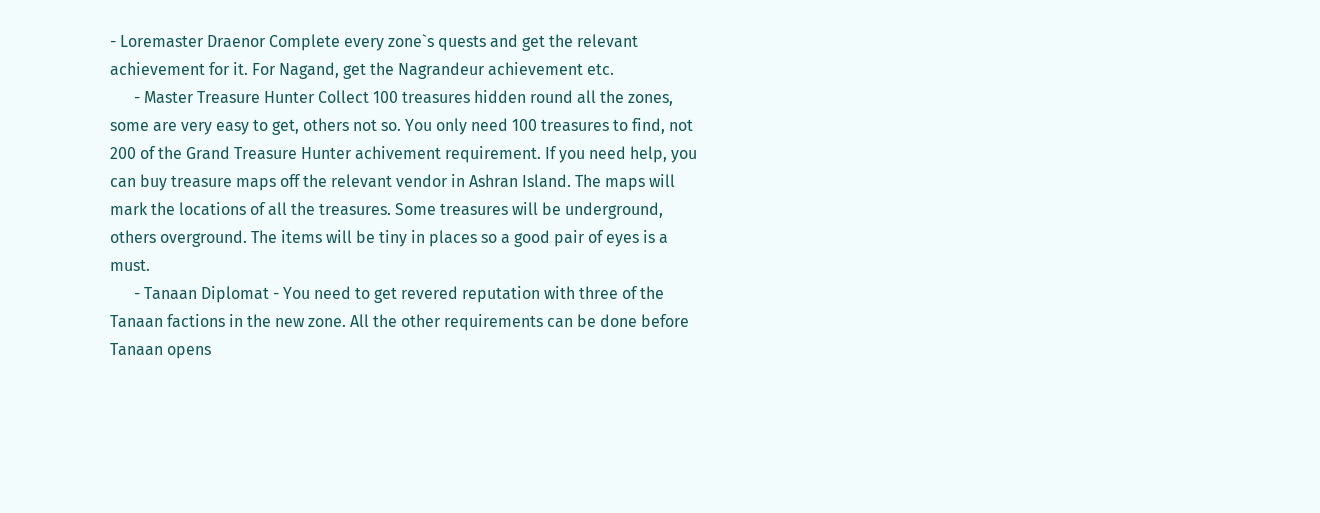- Loremaster Draenor Complete every zone`s quests and get the relevant achievement for it. For Nagand, get the Nagrandeur achievement etc.
      - Master Treasure Hunter Collect 100 treasures hidden round all the zones, some are very easy to get, others not so. You only need 100 treasures to find, not 200 of the Grand Treasure Hunter achivement requirement. If you need help, you can buy treasure maps off the relevant vendor in Ashran Island. The maps will mark the locations of all the treasures. Some treasures will be underground, others overground. The items will be tiny in places so a good pair of eyes is a must.
      - Tanaan Diplomat - You need to get revered reputation with three of the Tanaan factions in the new zone. All the other requirements can be done before Tanaan opens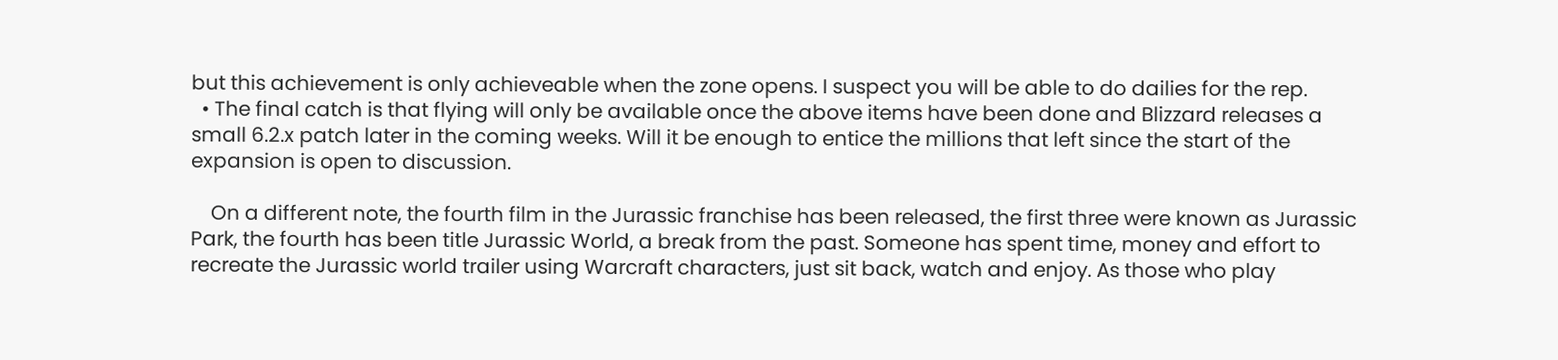but this achievement is only achieveable when the zone opens. I suspect you will be able to do dailies for the rep.
  • The final catch is that flying will only be available once the above items have been done and Blizzard releases a small 6.2.x patch later in the coming weeks. Will it be enough to entice the millions that left since the start of the expansion is open to discussion.

    On a different note, the fourth film in the Jurassic franchise has been released, the first three were known as Jurassic Park, the fourth has been title Jurassic World, a break from the past. Someone has spent time, money and effort to recreate the Jurassic world trailer using Warcraft characters, just sit back, watch and enjoy. As those who play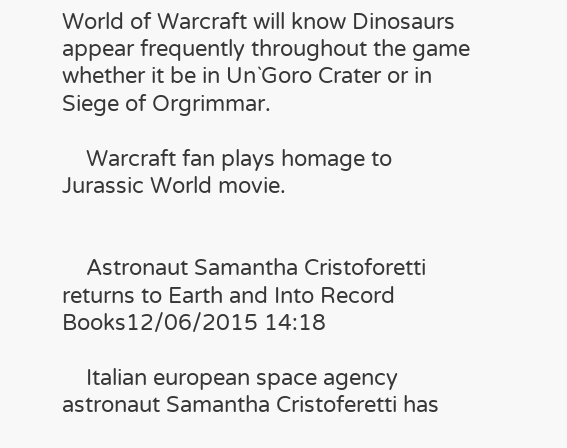World of Warcraft will know Dinosaurs appear frequently throughout the game whether it be in Un`Goro Crater or in Siege of Orgrimmar.

    Warcraft fan plays homage to Jurassic World movie.


    Astronaut Samantha Cristoforetti returns to Earth and Into Record Books12/06/2015 14:18

    Italian european space agency astronaut Samantha Cristoferetti has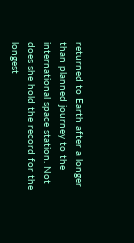returned to Earth after a longer than planned journey to the international space station. Not does she hold the record for the longest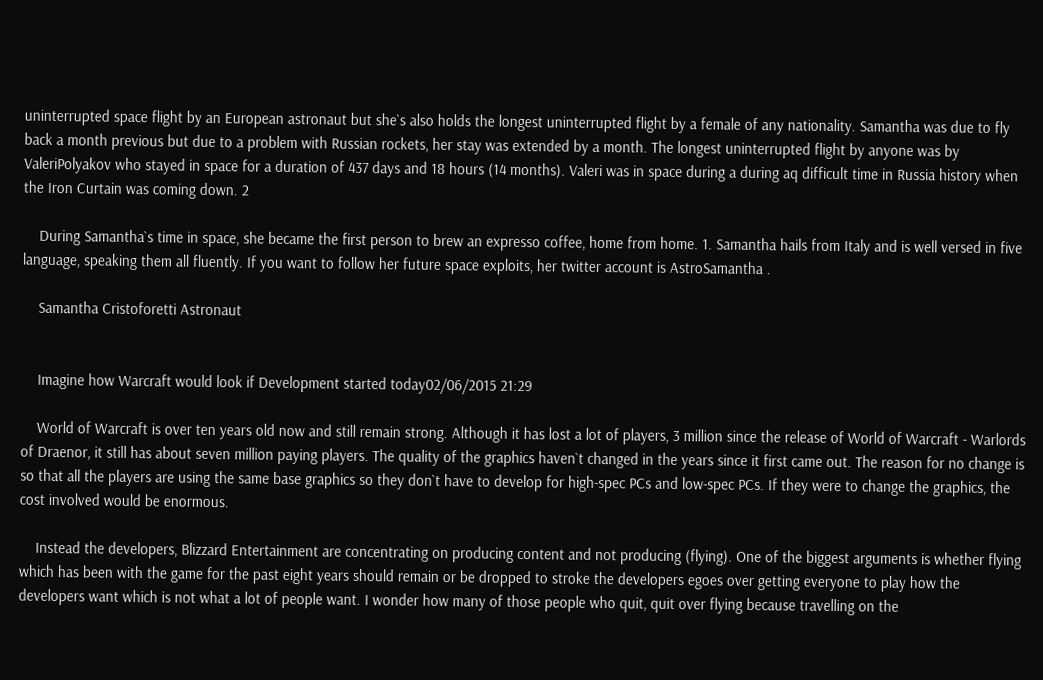uninterrupted space flight by an European astronaut but she`s also holds the longest uninterrupted flight by a female of any nationality. Samantha was due to fly back a month previous but due to a problem with Russian rockets, her stay was extended by a month. The longest uninterrupted flight by anyone was by ValeriPolyakov who stayed in space for a duration of 437 days and 18 hours (14 months). Valeri was in space during a during aq difficult time in Russia history when the Iron Curtain was coming down. 2

    During Samantha`s time in space, she became the first person to brew an expresso coffee, home from home. 1. Samantha hails from Italy and is well versed in five language, speaking them all fluently. If you want to follow her future space exploits, her twitter account is AstroSamantha .

    Samantha Cristoforetti Astronaut


    Imagine how Warcraft would look if Development started today02/06/2015 21:29

    World of Warcraft is over ten years old now and still remain strong. Although it has lost a lot of players, 3 million since the release of World of Warcraft - Warlords of Draenor, it still has about seven million paying players. The quality of the graphics haven`t changed in the years since it first came out. The reason for no change is so that all the players are using the same base graphics so they don`t have to develop for high-spec PCs and low-spec PCs. If they were to change the graphics, the cost involved would be enormous.

    Instead the developers, Blizzard Entertainment are concentrating on producing content and not producing (flying). One of the biggest arguments is whether flying which has been with the game for the past eight years should remain or be dropped to stroke the developers egoes over getting everyone to play how the developers want which is not what a lot of people want. I wonder how many of those people who quit, quit over flying because travelling on the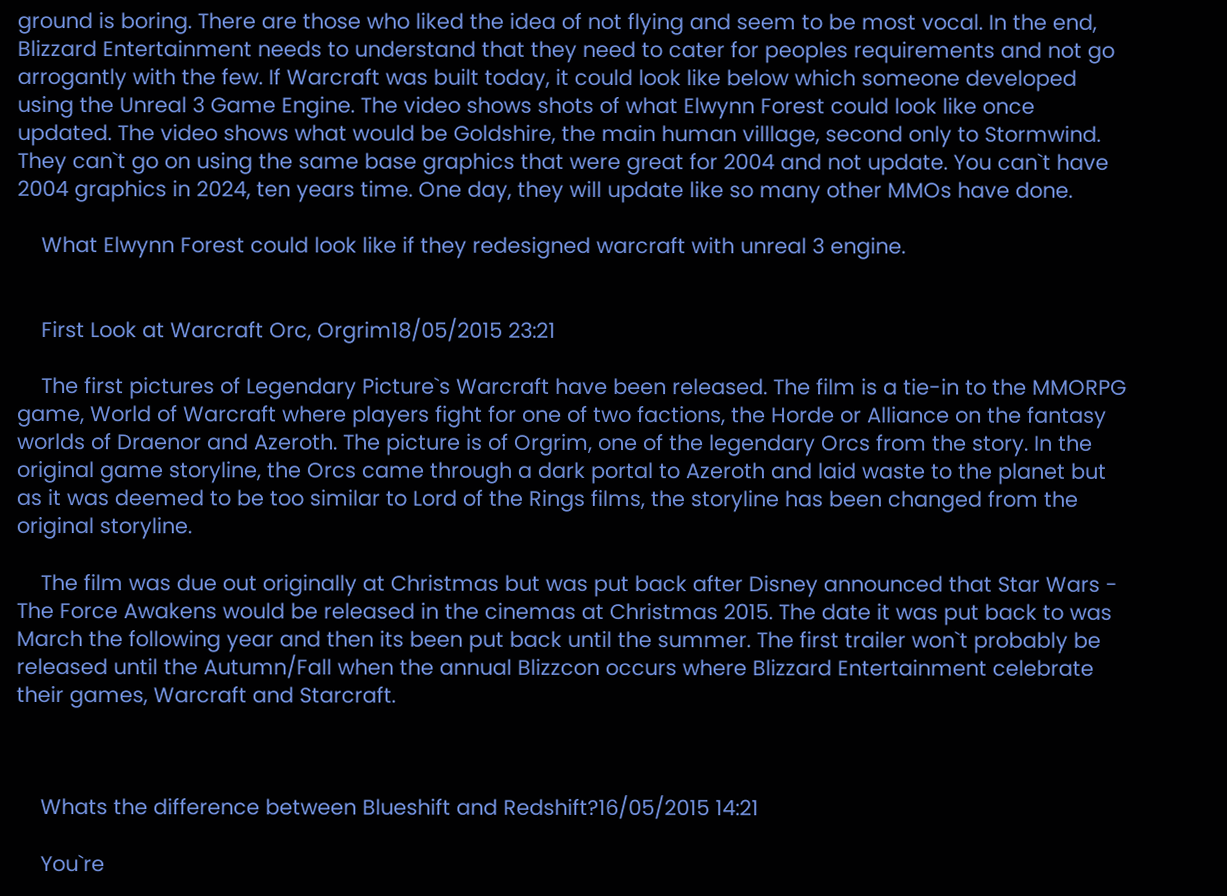ground is boring. There are those who liked the idea of not flying and seem to be most vocal. In the end, Blizzard Entertainment needs to understand that they need to cater for peoples requirements and not go arrogantly with the few. If Warcraft was built today, it could look like below which someone developed using the Unreal 3 Game Engine. The video shows shots of what Elwynn Forest could look like once updated. The video shows what would be Goldshire, the main human villlage, second only to Stormwind. They can`t go on using the same base graphics that were great for 2004 and not update. You can`t have 2004 graphics in 2024, ten years time. One day, they will update like so many other MMOs have done.

    What Elwynn Forest could look like if they redesigned warcraft with unreal 3 engine.


    First Look at Warcraft Orc, Orgrim18/05/2015 23:21

    The first pictures of Legendary Picture`s Warcraft have been released. The film is a tie-in to the MMORPG game, World of Warcraft where players fight for one of two factions, the Horde or Alliance on the fantasy worlds of Draenor and Azeroth. The picture is of Orgrim, one of the legendary Orcs from the story. In the original game storyline, the Orcs came through a dark portal to Azeroth and laid waste to the planet but as it was deemed to be too similar to Lord of the Rings films, the storyline has been changed from the original storyline.

    The film was due out originally at Christmas but was put back after Disney announced that Star Wars - The Force Awakens would be released in the cinemas at Christmas 2015. The date it was put back to was March the following year and then its been put back until the summer. The first trailer won`t probably be released until the Autumn/Fall when the annual Blizzcon occurs where Blizzard Entertainment celebrate their games, Warcraft and Starcraft.



    Whats the difference between Blueshift and Redshift?16/05/2015 14:21

    You`re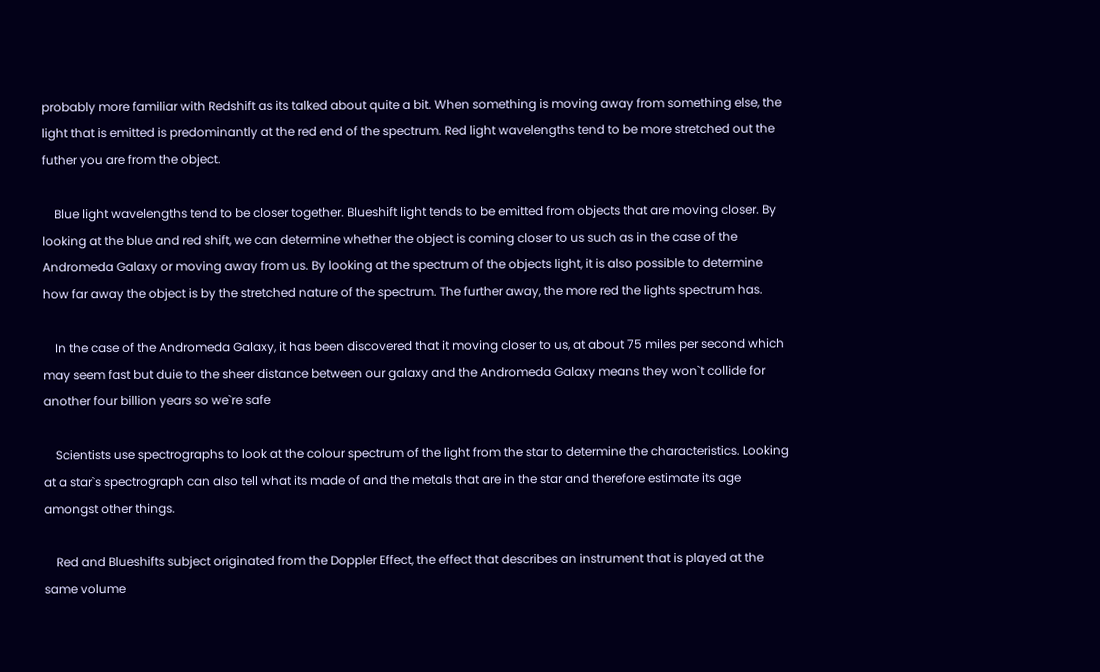probably more familiar with Redshift as its talked about quite a bit. When something is moving away from something else, the light that is emitted is predominantly at the red end of the spectrum. Red light wavelengths tend to be more stretched out the futher you are from the object.

    Blue light wavelengths tend to be closer together. Blueshift light tends to be emitted from objects that are moving closer. By looking at the blue and red shift, we can determine whether the object is coming closer to us such as in the case of the Andromeda Galaxy or moving away from us. By looking at the spectrum of the objects light, it is also possible to determine how far away the object is by the stretched nature of the spectrum. The further away, the more red the lights spectrum has.

    In the case of the Andromeda Galaxy, it has been discovered that it moving closer to us, at about 75 miles per second which may seem fast but duie to the sheer distance between our galaxy and the Andromeda Galaxy means they won`t collide for another four billion years so we`re safe

    Scientists use spectrographs to look at the colour spectrum of the light from the star to determine the characteristics. Looking at a star`s spectrograph can also tell what its made of and the metals that are in the star and therefore estimate its age amongst other things.

    Red and Blueshifts subject originated from the Doppler Effect, the effect that describes an instrument that is played at the same volume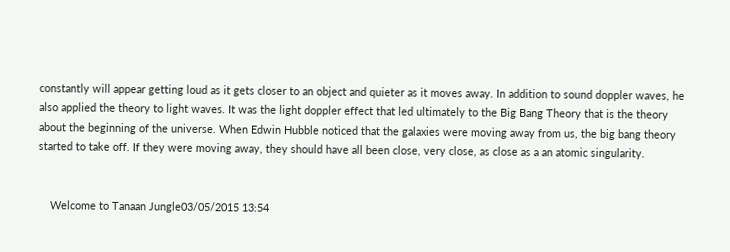constantly will appear getting loud as it gets closer to an object and quieter as it moves away. In addition to sound doppler waves, he also applied the theory to light waves. It was the light doppler effect that led ultimately to the Big Bang Theory that is the theory about the beginning of the universe. When Edwin Hubble noticed that the galaxies were moving away from us, the big bang theory started to take off. If they were moving away, they should have all been close, very close, as close as a an atomic singularity.


    Welcome to Tanaan Jungle03/05/2015 13:54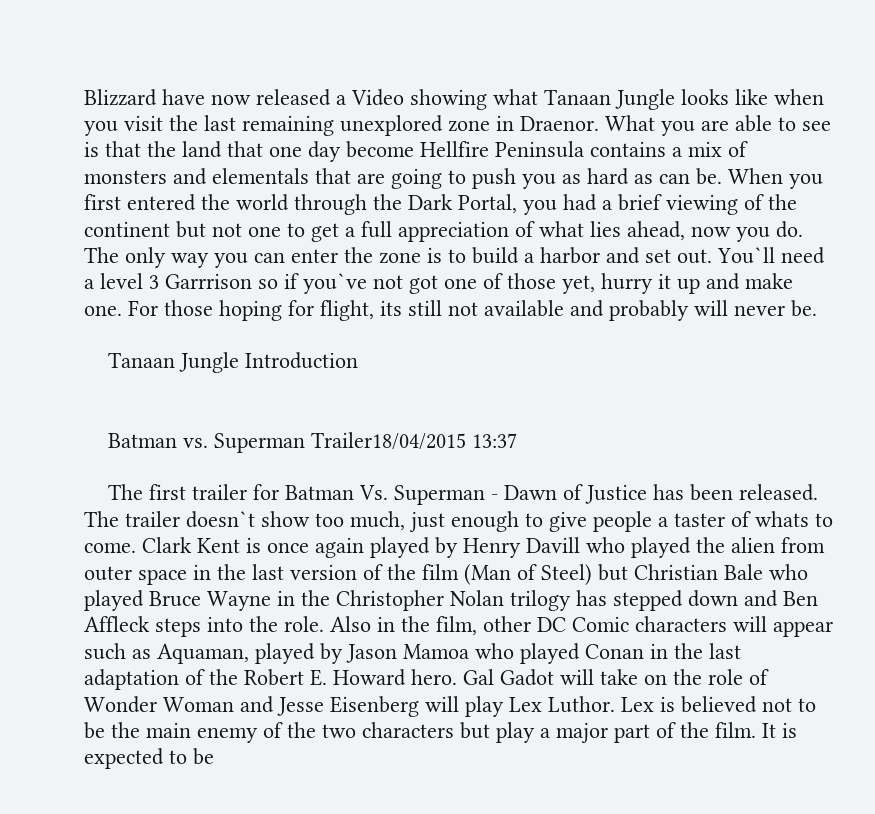Blizzard have now released a Video showing what Tanaan Jungle looks like when you visit the last remaining unexplored zone in Draenor. What you are able to see is that the land that one day become Hellfire Peninsula contains a mix of monsters and elementals that are going to push you as hard as can be. When you first entered the world through the Dark Portal, you had a brief viewing of the continent but not one to get a full appreciation of what lies ahead, now you do. The only way you can enter the zone is to build a harbor and set out. You`ll need a level 3 Garrrison so if you`ve not got one of those yet, hurry it up and make one. For those hoping for flight, its still not available and probably will never be.

    Tanaan Jungle Introduction


    Batman vs. Superman Trailer18/04/2015 13:37

    The first trailer for Batman Vs. Superman - Dawn of Justice has been released. The trailer doesn`t show too much, just enough to give people a taster of whats to come. Clark Kent is once again played by Henry Davill who played the alien from outer space in the last version of the film (Man of Steel) but Christian Bale who played Bruce Wayne in the Christopher Nolan trilogy has stepped down and Ben Affleck steps into the role. Also in the film, other DC Comic characters will appear such as Aquaman, played by Jason Mamoa who played Conan in the last adaptation of the Robert E. Howard hero. Gal Gadot will take on the role of Wonder Woman and Jesse Eisenberg will play Lex Luthor. Lex is believed not to be the main enemy of the two characters but play a major part of the film. It is expected to be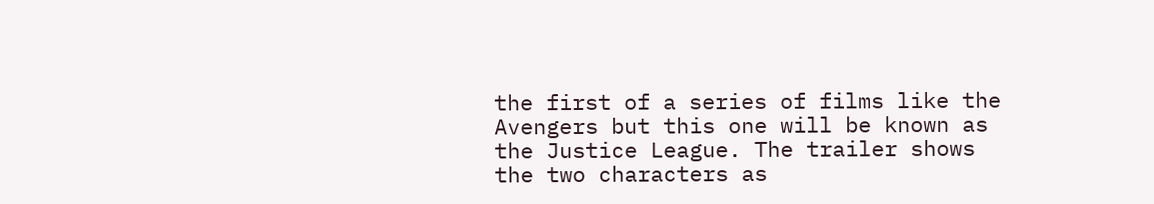the first of a series of films like the Avengers but this one will be known as the Justice League. The trailer shows the two characters as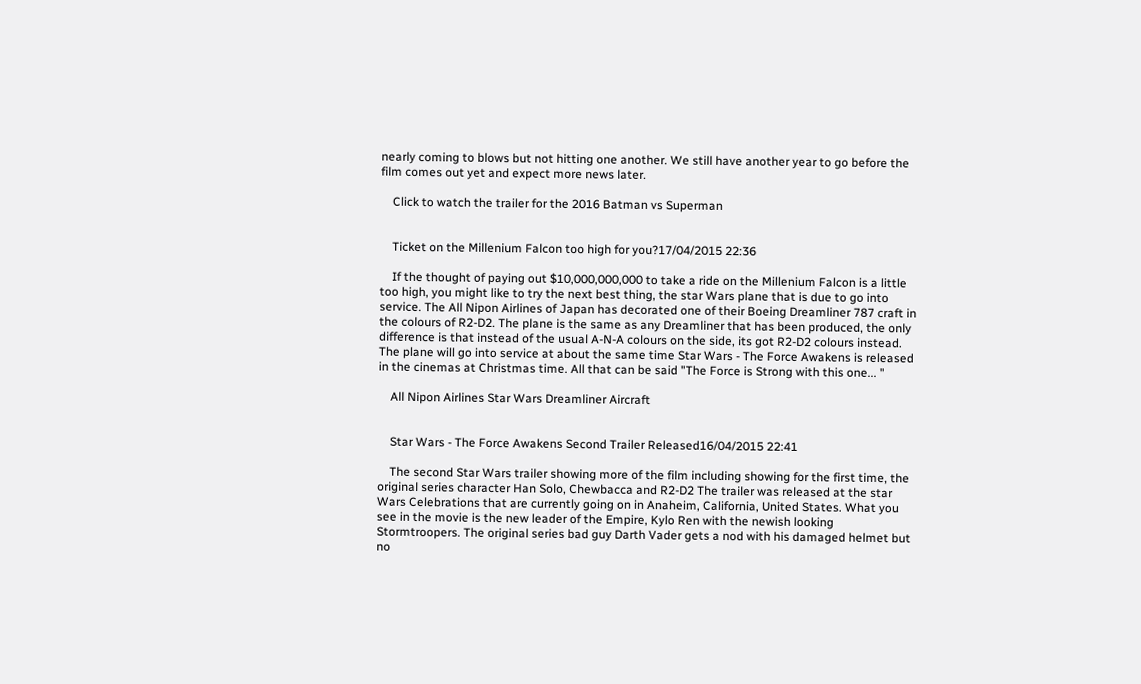nearly coming to blows but not hitting one another. We still have another year to go before the film comes out yet and expect more news later.

    Click to watch the trailer for the 2016 Batman vs Superman


    Ticket on the Millenium Falcon too high for you?17/04/2015 22:36

    If the thought of paying out $10,000,000,000 to take a ride on the Millenium Falcon is a little too high, you might like to try the next best thing, the star Wars plane that is due to go into service. The All Nipon Airlines of Japan has decorated one of their Boeing Dreamliner 787 craft in the colours of R2-D2. The plane is the same as any Dreamliner that has been produced, the only difference is that instead of the usual A-N-A colours on the side, its got R2-D2 colours instead. The plane will go into service at about the same time Star Wars - The Force Awakens is released in the cinemas at Christmas time. All that can be said "The Force is Strong with this one... "

    All Nipon Airlines Star Wars Dreamliner Aircraft


    Star Wars - The Force Awakens Second Trailer Released16/04/2015 22:41

    The second Star Wars trailer showing more of the film including showing for the first time, the original series character Han Solo, Chewbacca and R2-D2 The trailer was released at the star Wars Celebrations that are currently going on in Anaheim, California, United States. What you see in the movie is the new leader of the Empire, Kylo Ren with the newish looking Stormtroopers. The original series bad guy Darth Vader gets a nod with his damaged helmet but no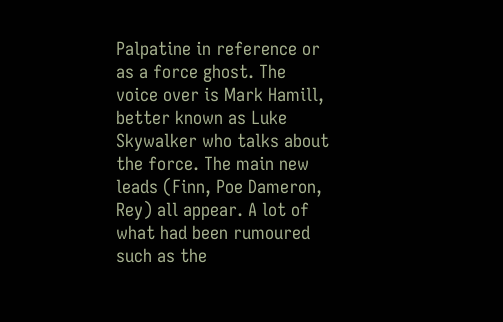Palpatine in reference or as a force ghost. The voice over is Mark Hamill, better known as Luke Skywalker who talks about the force. The main new leads (Finn, Poe Dameron, Rey) all appear. A lot of what had been rumoured such as the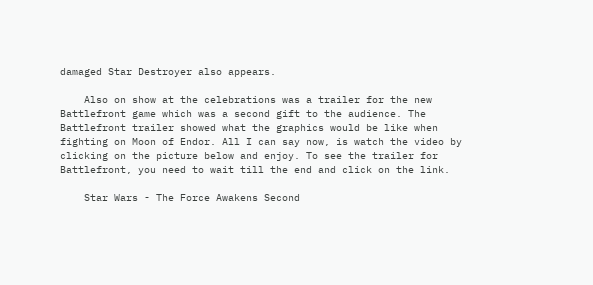damaged Star Destroyer also appears.

    Also on show at the celebrations was a trailer for the new Battlefront game which was a second gift to the audience. The Battlefront trailer showed what the graphics would be like when fighting on Moon of Endor. All I can say now, is watch the video by clicking on the picture below and enjoy. To see the trailer for Battlefront, you need to wait till the end and click on the link.

    Star Wars - The Force Awakens Second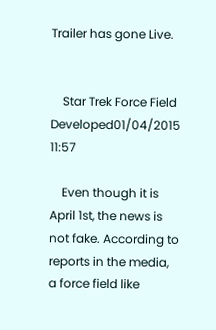Trailer has gone Live.


    Star Trek Force Field Developed01/04/2015 11:57

    Even though it is April 1st, the news is not fake. According to reports in the media, a force field like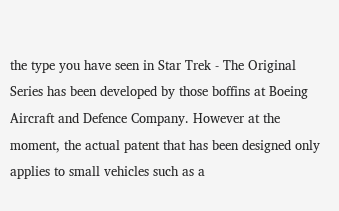the type you have seen in Star Trek - The Original Series has been developed by those boffins at Boeing Aircraft and Defence Company. However at the moment, the actual patent that has been designed only applies to small vehicles such as a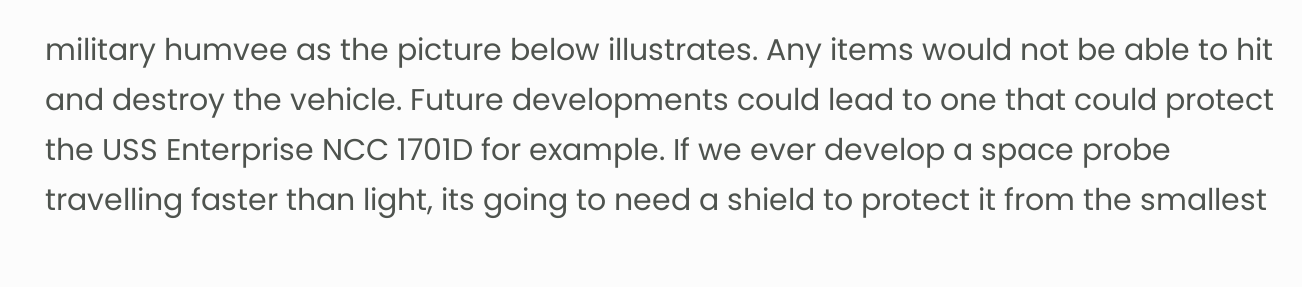military humvee as the picture below illustrates. Any items would not be able to hit and destroy the vehicle. Future developments could lead to one that could protect the USS Enterprise NCC 1701D for example. If we ever develop a space probe travelling faster than light, its going to need a shield to protect it from the smallest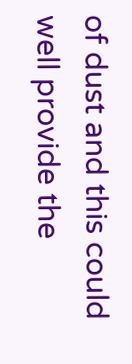of dust and this could well provide the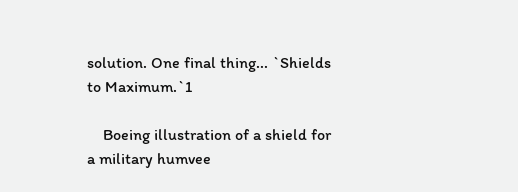solution. One final thing... `Shields to Maximum.`1

    Boeing illustration of a shield for a military humvee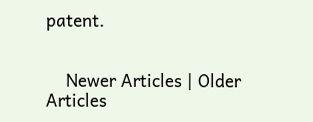patent.


    Newer Articles | Older Articles